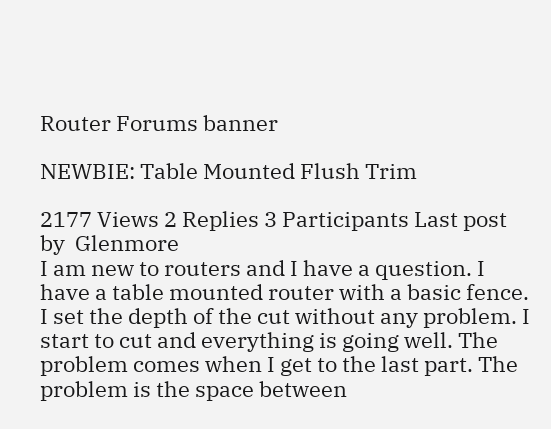Router Forums banner

NEWBIE: Table Mounted Flush Trim

2177 Views 2 Replies 3 Participants Last post by  Glenmore
I am new to routers and I have a question. I have a table mounted router with a basic fence. I set the depth of the cut without any problem. I start to cut and everything is going well. The problem comes when I get to the last part. The problem is the space between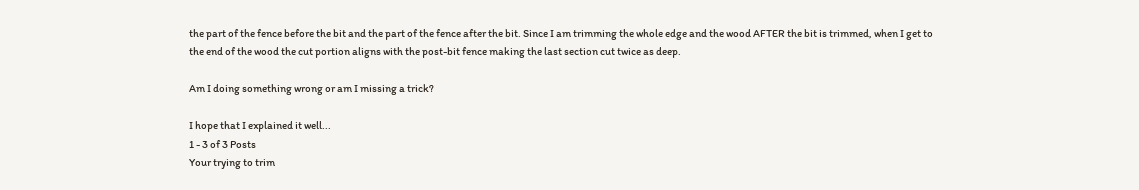the part of the fence before the bit and the part of the fence after the bit. Since I am trimming the whole edge and the wood AFTER the bit is trimmed, when I get to the end of the wood the cut portion aligns with the post-bit fence making the last section cut twice as deep.

Am I doing something wrong or am I missing a trick?

I hope that I explained it well...
1 - 3 of 3 Posts
Your trying to trim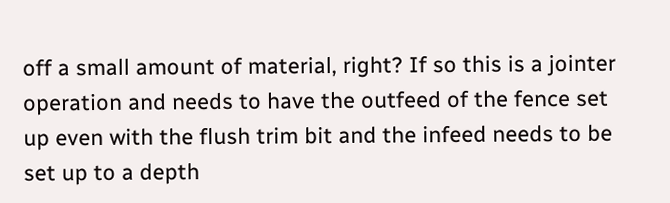off a small amount of material, right? If so this is a jointer operation and needs to have the outfeed of the fence set up even with the flush trim bit and the infeed needs to be set up to a depth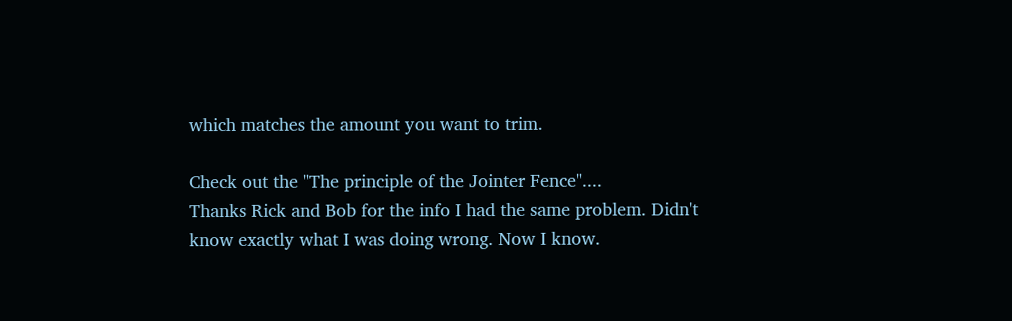which matches the amount you want to trim.

Check out the "The principle of the Jointer Fence"....
Thanks Rick and Bob for the info I had the same problem. Didn't know exactly what I was doing wrong. Now I know.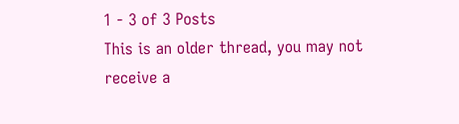1 - 3 of 3 Posts
This is an older thread, you may not receive a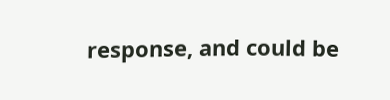response, and could be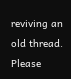reviving an old thread. Please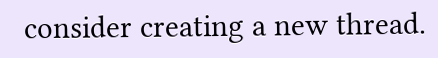consider creating a new thread.